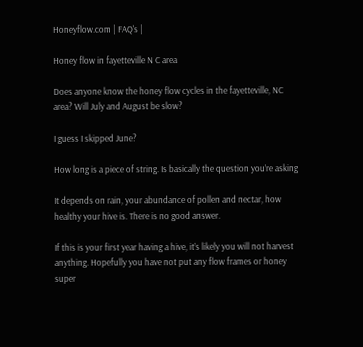Honeyflow.com | FAQ's |

Honey flow in fayetteville N C area

Does anyone know the honey flow cycles in the fayetteville, NC area? Will July and August be slow?

I guess I skipped June?

How long is a piece of string. Is basically the question you’re asking

It depends on rain, your abundance of pollen and nectar, how healthy your hive is. There is no good answer.

If this is your first year having a hive, it’s likely you will not harvest anything. Hopefully you have not put any flow frames or honey super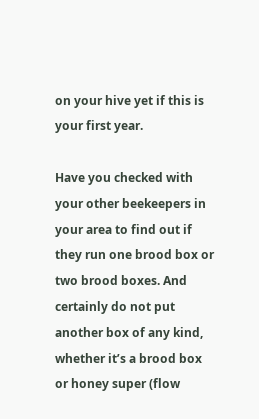on your hive yet if this is your first year.

Have you checked with your other beekeepers in your area to find out if they run one brood box or two brood boxes. And certainly do not put another box of any kind, whether it’s a brood box or honey super (flow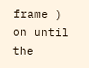frame ) on until the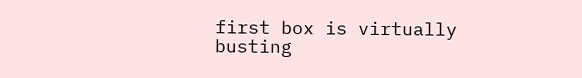first box is virtually busting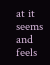at it seems and feels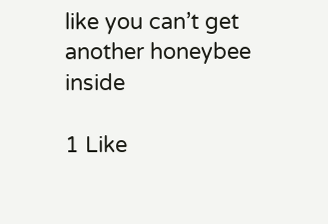like you can’t get another honeybee inside

1 Like